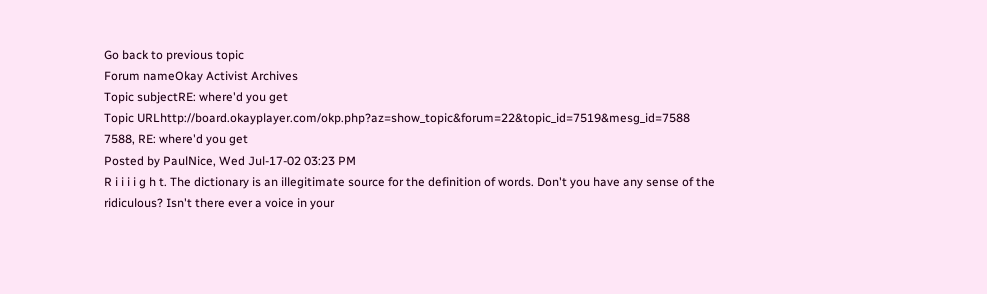Go back to previous topic
Forum nameOkay Activist Archives
Topic subjectRE: where'd you get
Topic URLhttp://board.okayplayer.com/okp.php?az=show_topic&forum=22&topic_id=7519&mesg_id=7588
7588, RE: where'd you get
Posted by PaulNice, Wed Jul-17-02 03:23 PM
R i i i i g h t. The dictionary is an illegitimate source for the definition of words. Don't you have any sense of the ridiculous? Isn't there ever a voice in your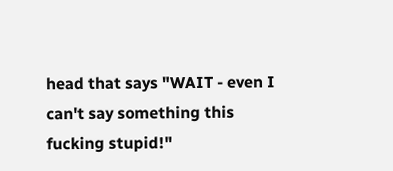head that says "WAIT - even I can't say something this fucking stupid!"